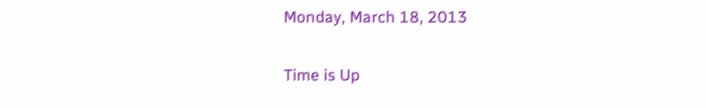Monday, March 18, 2013

Time is Up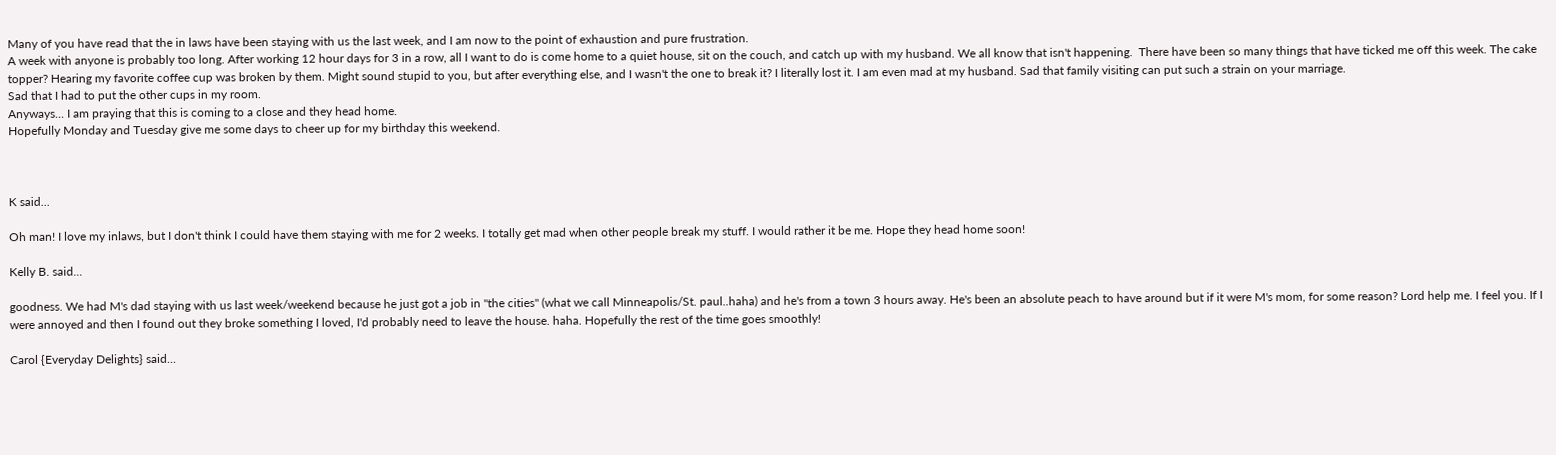Many of you have read that the in laws have been staying with us the last week, and I am now to the point of exhaustion and pure frustration.
A week with anyone is probably too long. After working 12 hour days for 3 in a row, all I want to do is come home to a quiet house, sit on the couch, and catch up with my husband. We all know that isn't happening.  There have been so many things that have ticked me off this week. The cake topper? Hearing my favorite coffee cup was broken by them. Might sound stupid to you, but after everything else, and I wasn't the one to break it? I literally lost it. I am even mad at my husband. Sad that family visiting can put such a strain on your marriage.
Sad that I had to put the other cups in my room.
Anyways... I am praying that this is coming to a close and they head home.
Hopefully Monday and Tuesday give me some days to cheer up for my birthday this weekend.



K said...

Oh man! I love my inlaws, but I don't think I could have them staying with me for 2 weeks. I totally get mad when other people break my stuff. I would rather it be me. Hope they head home soon!

Kelly B. said...

goodness. We had M's dad staying with us last week/weekend because he just got a job in "the cities" (what we call Minneapolis/St. paul..haha) and he's from a town 3 hours away. He's been an absolute peach to have around but if it were M's mom, for some reason? Lord help me. I feel you. If I were annoyed and then I found out they broke something I loved, I'd probably need to leave the house. haha. Hopefully the rest of the time goes smoothly!

Carol {Everyday Delights} said...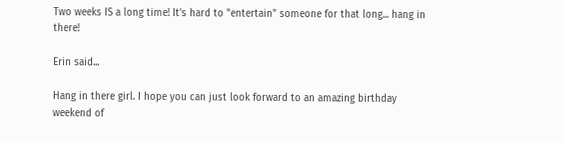Two weeks IS a long time! It's hard to "entertain" someone for that long... hang in there!

Erin said...

Hang in there girl. I hope you can just look forward to an amazing birthday weekend of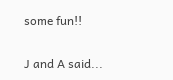some fun!!

J and A said...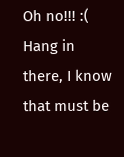Oh no!!! :( Hang in there, I know that must be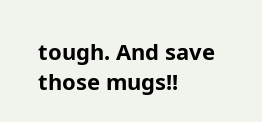tough. And save those mugs!!